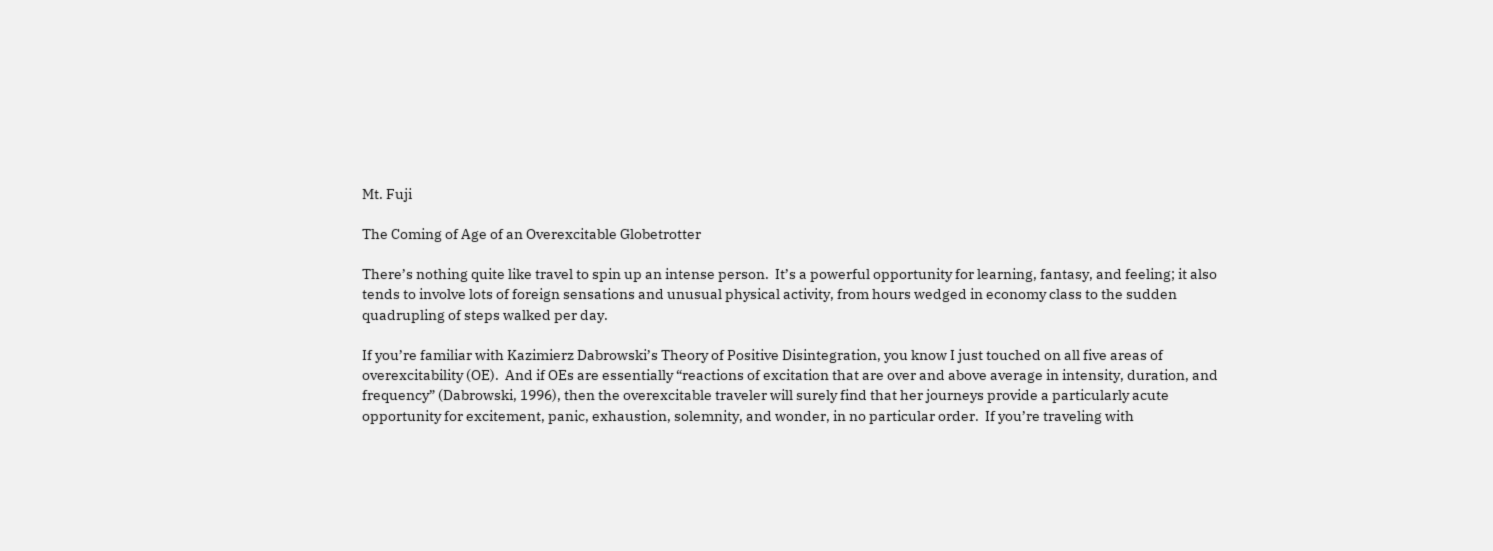Mt. Fuji

The Coming of Age of an Overexcitable Globetrotter

There’s nothing quite like travel to spin up an intense person.  It’s a powerful opportunity for learning, fantasy, and feeling; it also tends to involve lots of foreign sensations and unusual physical activity, from hours wedged in economy class to the sudden quadrupling of steps walked per day.

If you’re familiar with Kazimierz Dabrowski’s Theory of Positive Disintegration, you know I just touched on all five areas of overexcitability (OE).  And if OEs are essentially “reactions of excitation that are over and above average in intensity, duration, and frequency” (Dabrowski, 1996), then the overexcitable traveler will surely find that her journeys provide a particularly acute opportunity for excitement, panic, exhaustion, solemnity, and wonder, in no particular order.  If you’re traveling with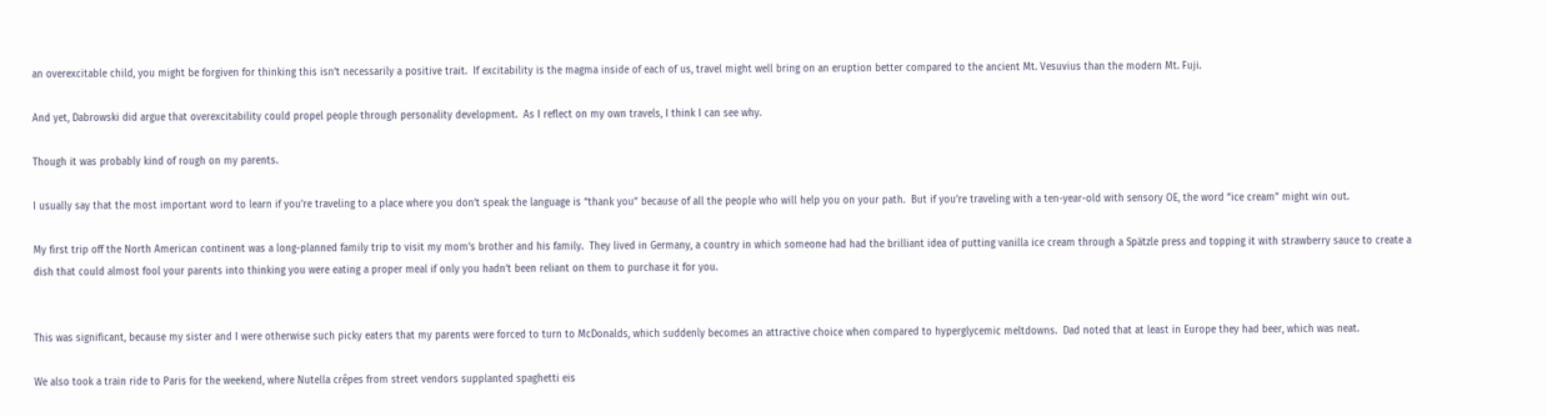an overexcitable child, you might be forgiven for thinking this isn’t necessarily a positive trait.  If excitability is the magma inside of each of us, travel might well bring on an eruption better compared to the ancient Mt. Vesuvius than the modern Mt. Fuji.

And yet, Dabrowski did argue that overexcitability could propel people through personality development.  As I reflect on my own travels, I think I can see why.

Though it was probably kind of rough on my parents.

I usually say that the most important word to learn if you’re traveling to a place where you don’t speak the language is “thank you” because of all the people who will help you on your path.  But if you’re traveling with a ten-year-old with sensory OE, the word “ice cream” might win out.

My first trip off the North American continent was a long-planned family trip to visit my mom’s brother and his family.  They lived in Germany, a country in which someone had had the brilliant idea of putting vanilla ice cream through a Spätzle press and topping it with strawberry sauce to create a dish that could almost fool your parents into thinking you were eating a proper meal if only you hadn’t been reliant on them to purchase it for you.


This was significant, because my sister and I were otherwise such picky eaters that my parents were forced to turn to McDonalds, which suddenly becomes an attractive choice when compared to hyperglycemic meltdowns.  Dad noted that at least in Europe they had beer, which was neat.

We also took a train ride to Paris for the weekend, where Nutella crêpes from street vendors supplanted spaghetti eis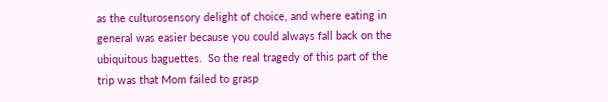as the culturosensory delight of choice, and where eating in general was easier because you could always fall back on the ubiquitous baguettes.  So the real tragedy of this part of the trip was that Mom failed to grasp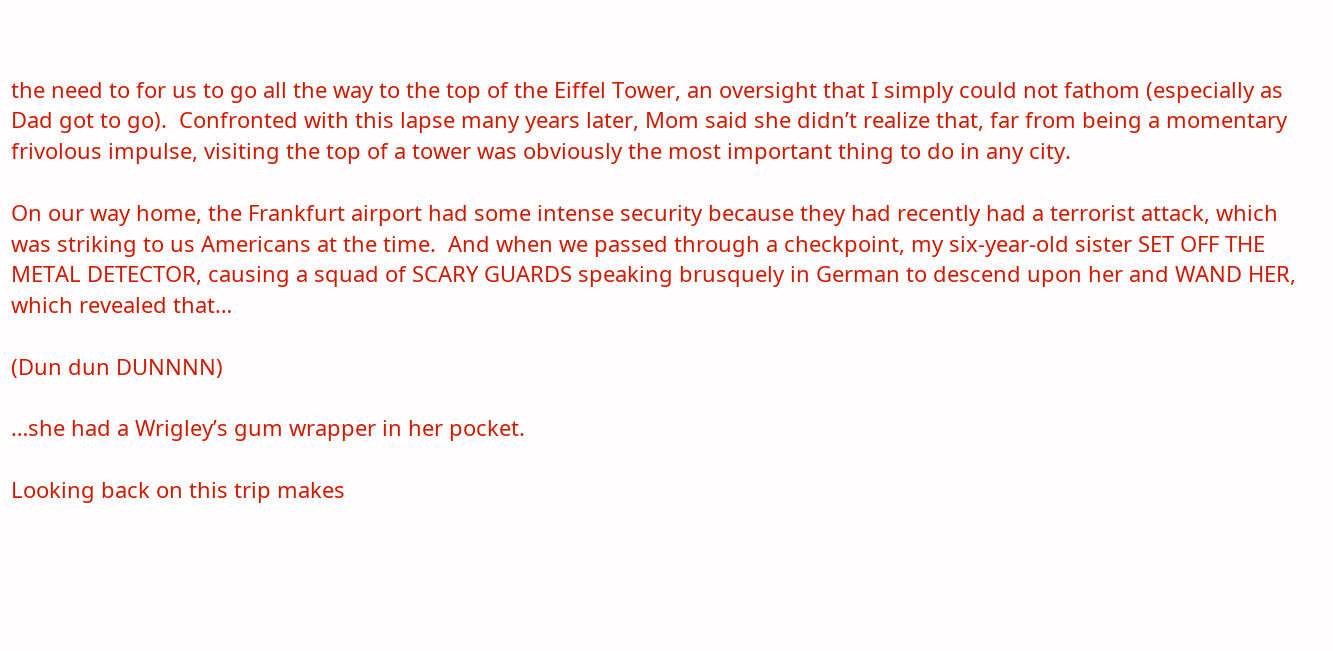the need to for us to go all the way to the top of the Eiffel Tower, an oversight that I simply could not fathom (especially as Dad got to go).  Confronted with this lapse many years later, Mom said she didn’t realize that, far from being a momentary frivolous impulse, visiting the top of a tower was obviously the most important thing to do in any city.

On our way home, the Frankfurt airport had some intense security because they had recently had a terrorist attack, which was striking to us Americans at the time.  And when we passed through a checkpoint, my six-year-old sister SET OFF THE METAL DETECTOR, causing a squad of SCARY GUARDS speaking brusquely in German to descend upon her and WAND HER, which revealed that…

(Dun dun DUNNNN)

…she had a Wrigley’s gum wrapper in her pocket.

Looking back on this trip makes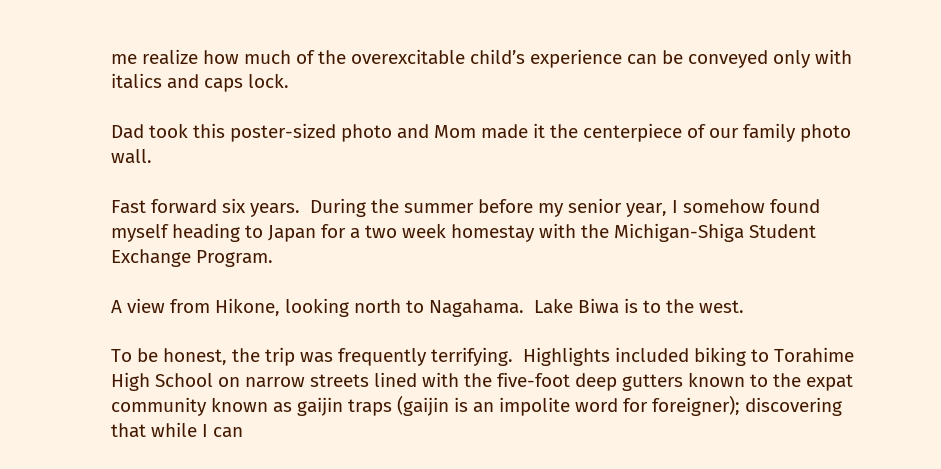me realize how much of the overexcitable child’s experience can be conveyed only with italics and caps lock.

Dad took this poster-sized photo and Mom made it the centerpiece of our family photo wall.

Fast forward six years.  During the summer before my senior year, I somehow found myself heading to Japan for a two week homestay with the Michigan-Shiga Student Exchange Program.

A view from Hikone, looking north to Nagahama.  Lake Biwa is to the west.

To be honest, the trip was frequently terrifying.  Highlights included biking to Torahime High School on narrow streets lined with the five-foot deep gutters known to the expat community known as gaijin traps (gaijin is an impolite word for foreigner); discovering that while I can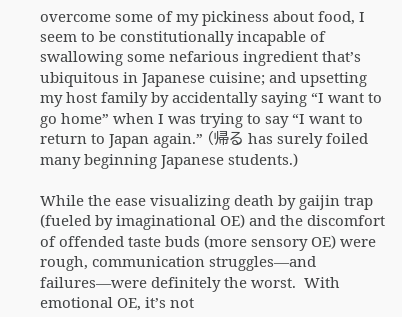overcome some of my pickiness about food, I seem to be constitutionally incapable of swallowing some nefarious ingredient that’s ubiquitous in Japanese cuisine; and upsetting my host family by accidentally saying “I want to go home” when I was trying to say “I want to return to Japan again.” (帰る has surely foiled many beginning Japanese students.)

While the ease visualizing death by gaijin trap (fueled by imaginational OE) and the discomfort of offended taste buds (more sensory OE) were rough, communication struggles—and failures—were definitely the worst.  With emotional OE, it’s not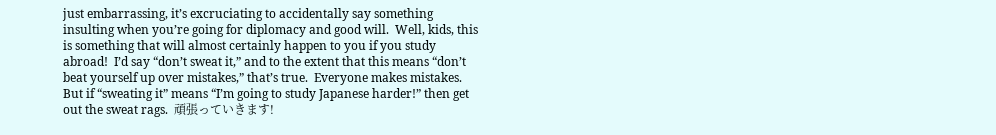just embarrassing, it’s excruciating to accidentally say something insulting when you’re going for diplomacy and good will.  Well, kids, this is something that will almost certainly happen to you if you study abroad!  I’d say “don’t sweat it,” and to the extent that this means “don’t beat yourself up over mistakes,” that’s true.  Everyone makes mistakes.  But if “sweating it” means “I’m going to study Japanese harder!” then get out the sweat rags.  頑張っていきます!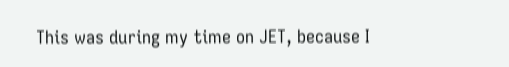This was during my time on JET, because I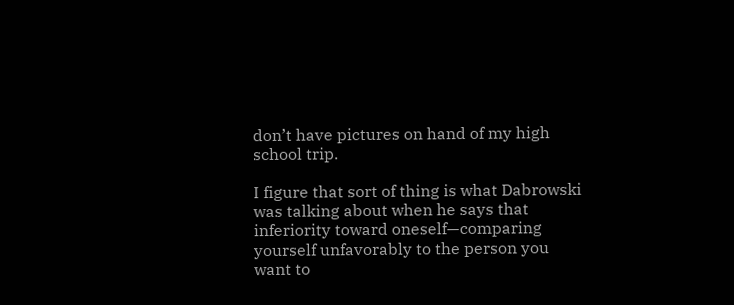don’t have pictures on hand of my high school trip.

I figure that sort of thing is what Dabrowski was talking about when he says that inferiority toward oneself—comparing yourself unfavorably to the person you want to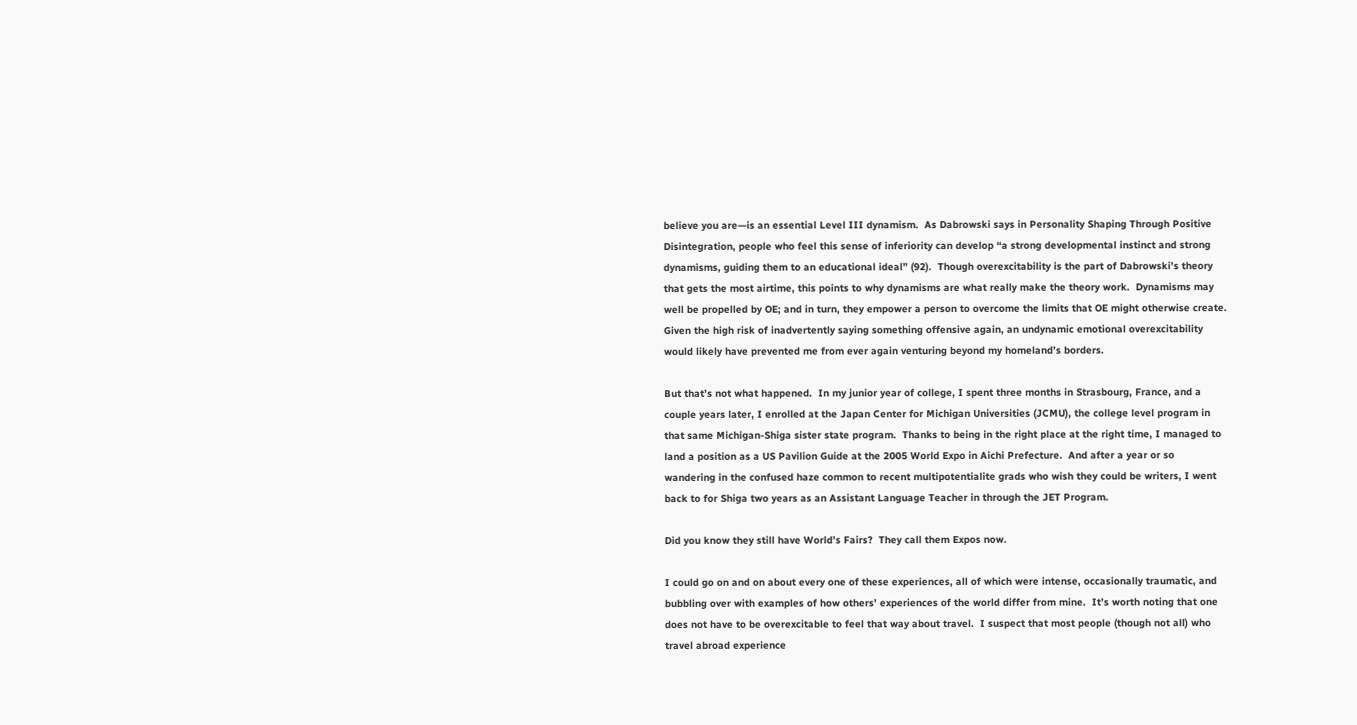believe you are—is an essential Level III dynamism.  As Dabrowski says in Personality Shaping Through Positive Disintegration, people who feel this sense of inferiority can develop “a strong developmental instinct and strong dynamisms, guiding them to an educational ideal” (92).  Though overexcitability is the part of Dabrowski’s theory that gets the most airtime, this points to why dynamisms are what really make the theory work.  Dynamisms may well be propelled by OE; and in turn, they empower a person to overcome the limits that OE might otherwise create.  Given the high risk of inadvertently saying something offensive again, an undynamic emotional overexcitability would likely have prevented me from ever again venturing beyond my homeland’s borders.

But that’s not what happened.  In my junior year of college, I spent three months in Strasbourg, France, and a couple years later, I enrolled at the Japan Center for Michigan Universities (JCMU), the college level program in that same Michigan-Shiga sister state program.  Thanks to being in the right place at the right time, I managed to land a position as a US Pavilion Guide at the 2005 World Expo in Aichi Prefecture.  And after a year or so wandering in the confused haze common to recent multipotentialite grads who wish they could be writers, I went back to for Shiga two years as an Assistant Language Teacher in through the JET Program.

Did you know they still have World’s Fairs?  They call them Expos now.

I could go on and on about every one of these experiences, all of which were intense, occasionally traumatic, and bubbling over with examples of how others’ experiences of the world differ from mine.  It’s worth noting that one does not have to be overexcitable to feel that way about travel.  I suspect that most people (though not all) who travel abroad experience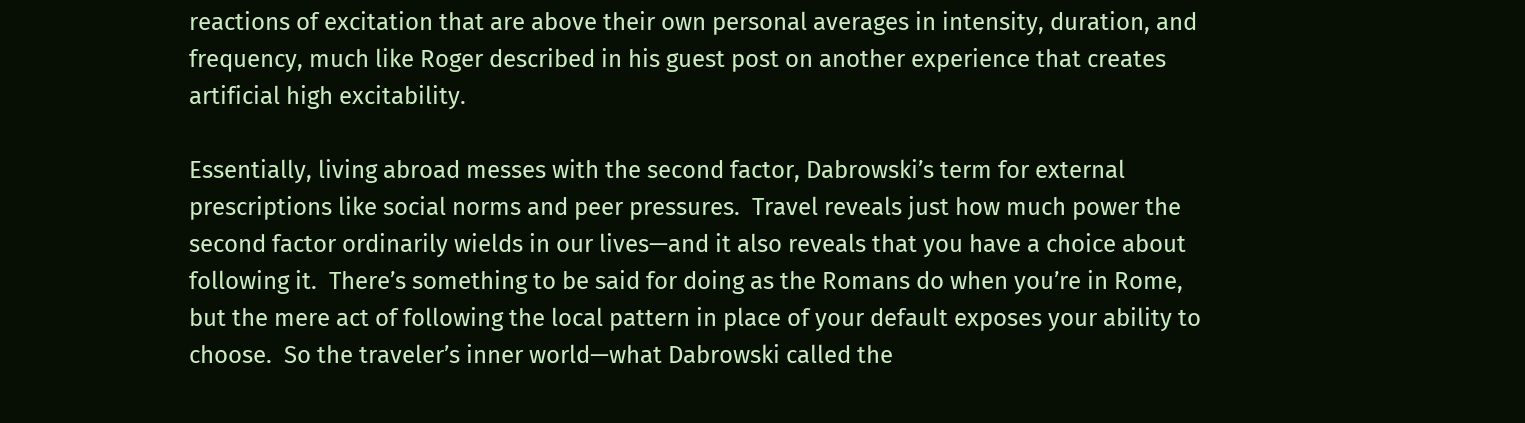reactions of excitation that are above their own personal averages in intensity, duration, and frequency, much like Roger described in his guest post on another experience that creates artificial high excitability.

Essentially, living abroad messes with the second factor, Dabrowski’s term for external prescriptions like social norms and peer pressures.  Travel reveals just how much power the second factor ordinarily wields in our lives—and it also reveals that you have a choice about following it.  There’s something to be said for doing as the Romans do when you’re in Rome, but the mere act of following the local pattern in place of your default exposes your ability to choose.  So the traveler’s inner world—what Dabrowski called the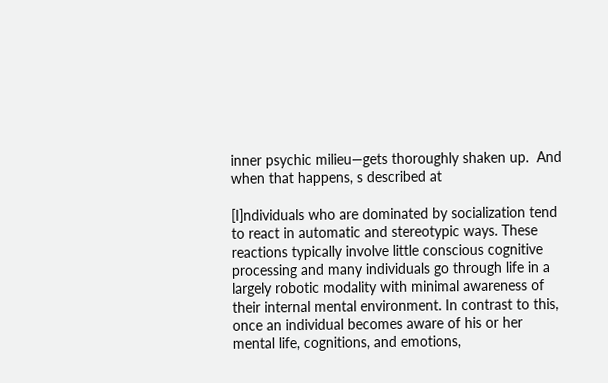inner psychic milieu—gets thoroughly shaken up.  And when that happens, s described at

[I]ndividuals who are dominated by socialization tend to react in automatic and stereotypic ways. These reactions typically involve little conscious cognitive processing and many individuals go through life in a largely robotic modality with minimal awareness of their internal mental environment. In contrast to this, once an individual becomes aware of his or her mental life, cognitions, and emotions,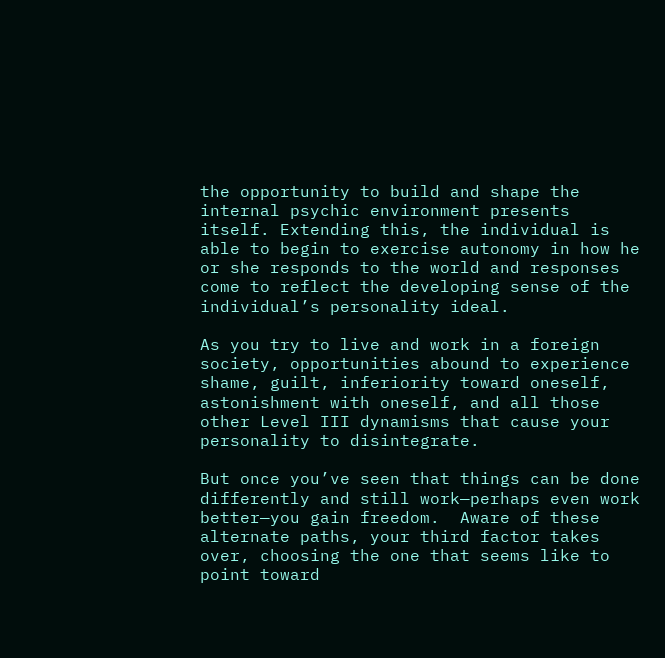the opportunity to build and shape the internal psychic environment presents itself. Extending this, the individual is able to begin to exercise autonomy in how he or she responds to the world and responses come to reflect the developing sense of the individual’s personality ideal.

As you try to live and work in a foreign society, opportunities abound to experience shame, guilt, inferiority toward oneself, astonishment with oneself, and all those other Level III dynamisms that cause your personality to disintegrate.

But once you’ve seen that things can be done differently and still work—perhaps even work better—you gain freedom.  Aware of these alternate paths, your third factor takes over, choosing the one that seems like to point toward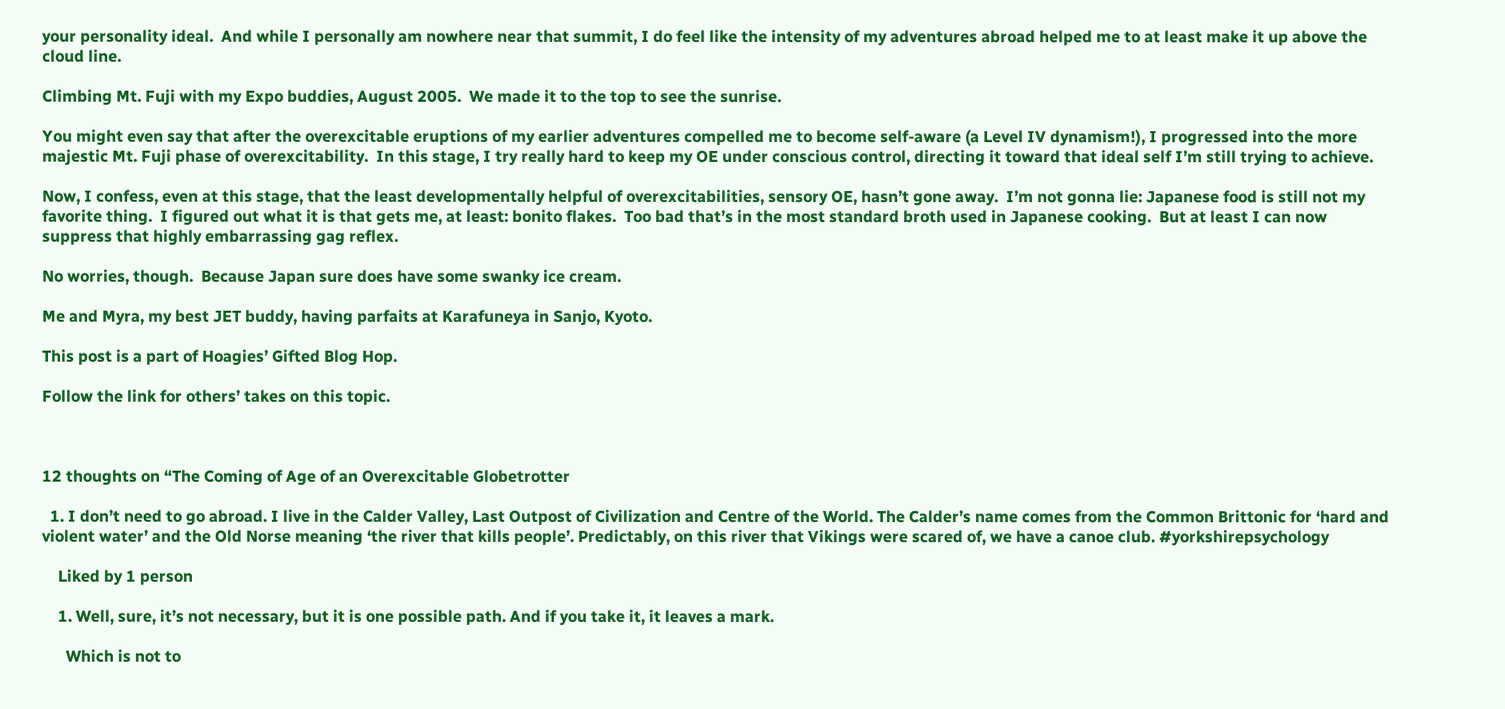your personality ideal.  And while I personally am nowhere near that summit, I do feel like the intensity of my adventures abroad helped me to at least make it up above the cloud line.

Climbing Mt. Fuji with my Expo buddies, August 2005.  We made it to the top to see the sunrise.

You might even say that after the overexcitable eruptions of my earlier adventures compelled me to become self-aware (a Level IV dynamism!), I progressed into the more majestic Mt. Fuji phase of overexcitability.  In this stage, I try really hard to keep my OE under conscious control, directing it toward that ideal self I’m still trying to achieve.

Now, I confess, even at this stage, that the least developmentally helpful of overexcitabilities, sensory OE, hasn’t gone away.  I’m not gonna lie: Japanese food is still not my favorite thing.  I figured out what it is that gets me, at least: bonito flakes.  Too bad that’s in the most standard broth used in Japanese cooking.  But at least I can now suppress that highly embarrassing gag reflex.

No worries, though.  Because Japan sure does have some swanky ice cream.

Me and Myra, my best JET buddy, having parfaits at Karafuneya in Sanjo, Kyoto.

This post is a part of Hoagies’ Gifted Blog Hop.

Follow the link for others’ takes on this topic.



12 thoughts on “The Coming of Age of an Overexcitable Globetrotter

  1. I don’t need to go abroad. I live in the Calder Valley, Last Outpost of Civilization and Centre of the World. The Calder’s name comes from the Common Brittonic for ‘hard and violent water’ and the Old Norse meaning ‘the river that kills people’. Predictably, on this river that Vikings were scared of, we have a canoe club. #yorkshirepsychology

    Liked by 1 person

    1. Well, sure, it’s not necessary, but it is one possible path. And if you take it, it leaves a mark.

      Which is not to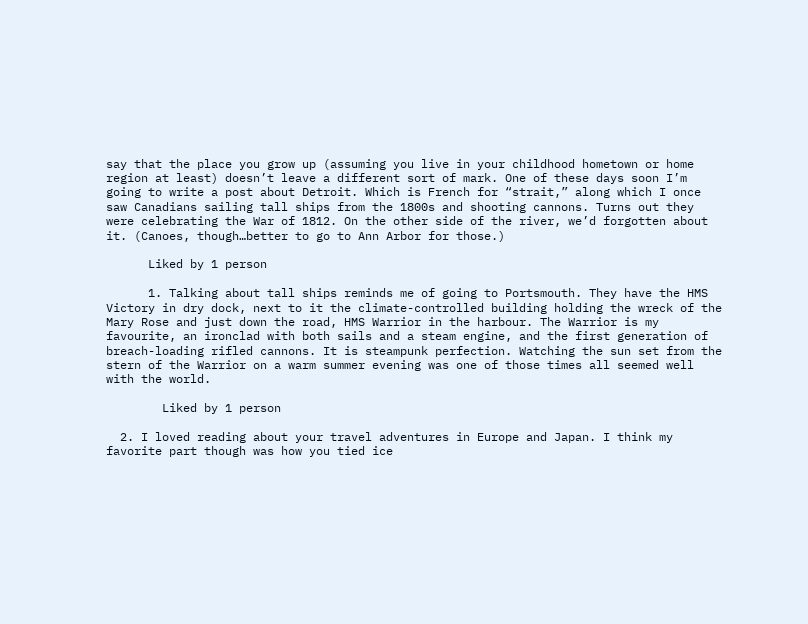say that the place you grow up (assuming you live in your childhood hometown or home region at least) doesn’t leave a different sort of mark. One of these days soon I’m going to write a post about Detroit. Which is French for “strait,” along which I once saw Canadians sailing tall ships from the 1800s and shooting cannons. Turns out they were celebrating the War of 1812. On the other side of the river, we’d forgotten about it. (Canoes, though…better to go to Ann Arbor for those.)

      Liked by 1 person

      1. Talking about tall ships reminds me of going to Portsmouth. They have the HMS Victory in dry dock, next to it the climate-controlled building holding the wreck of the Mary Rose and just down the road, HMS Warrior in the harbour. The Warrior is my favourite, an ironclad with both sails and a steam engine, and the first generation of breach-loading rifled cannons. It is steampunk perfection. Watching the sun set from the stern of the Warrior on a warm summer evening was one of those times all seemed well with the world.

        Liked by 1 person

  2. I loved reading about your travel adventures in Europe and Japan. I think my favorite part though was how you tied ice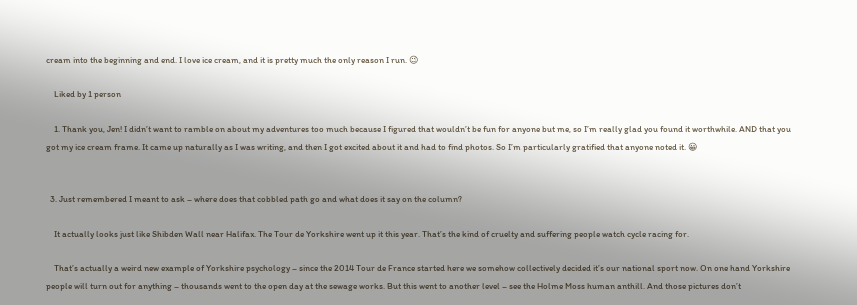cream into the beginning and end. I love ice cream, and it is pretty much the only reason I run. 😉

    Liked by 1 person

    1. Thank you, Jen! I didn’t want to ramble on about my adventures too much because I figured that wouldn’t be fun for anyone but me, so I’m really glad you found it worthwhile. AND that you got my ice cream frame. It came up naturally as I was writing, and then I got excited about it and had to find photos. So I’m particularly gratified that anyone noted it. 😀


  3. Just remembered I meant to ask – where does that cobbled path go and what does it say on the column?

    It actually looks just like Shibden Wall near Halifax. The Tour de Yorkshire went up it this year. That’s the kind of cruelty and suffering people watch cycle racing for.

    That’s actually a weird new example of Yorkshire psychology – since the 2014 Tour de France started here we somehow collectively decided it’s our national sport now. On one hand Yorkshire people will turn out for anything – thousands went to the open day at the sewage works. But this went to another level – see the Holme Moss human anthill. And those pictures don’t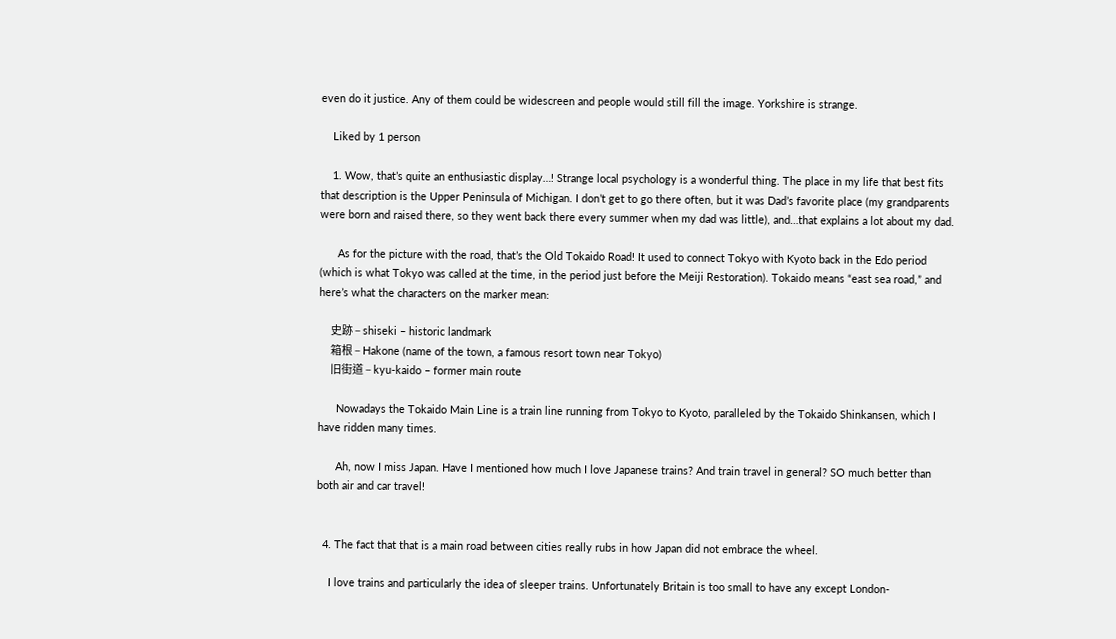even do it justice. Any of them could be widescreen and people would still fill the image. Yorkshire is strange.

    Liked by 1 person

    1. Wow, that’s quite an enthusiastic display…! Strange local psychology is a wonderful thing. The place in my life that best fits that description is the Upper Peninsula of Michigan. I don’t get to go there often, but it was Dad’s favorite place (my grandparents were born and raised there, so they went back there every summer when my dad was little), and…that explains a lot about my dad.

      As for the picture with the road, that’s the Old Tokaido Road! It used to connect Tokyo with Kyoto back in the Edo period (which is what Tokyo was called at the time, in the period just before the Meiji Restoration). Tokaido means “east sea road,” and here’s what the characters on the marker mean:

      史跡 – shiseki – historic landmark
      箱根 – Hakone (name of the town, a famous resort town near Tokyo)
      旧街道 – kyu-kaido – former main route

      Nowadays the Tokaido Main Line is a train line running from Tokyo to Kyoto, paralleled by the Tokaido Shinkansen, which I have ridden many times.

      Ah, now I miss Japan. Have I mentioned how much I love Japanese trains? And train travel in general? SO much better than both air and car travel!


  4. The fact that that is a main road between cities really rubs in how Japan did not embrace the wheel.

    I love trains and particularly the idea of sleeper trains. Unfortunately Britain is too small to have any except London-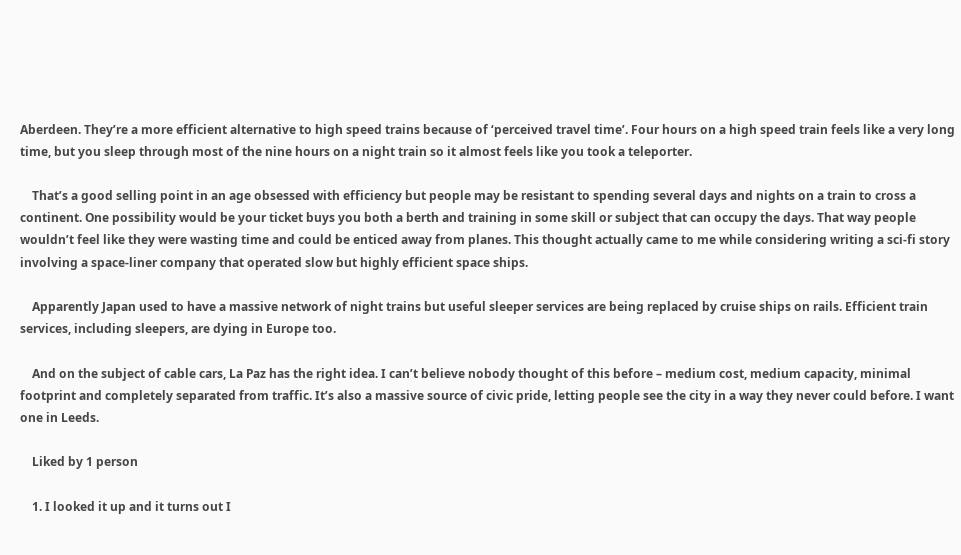Aberdeen. They’re a more efficient alternative to high speed trains because of ‘perceived travel time’. Four hours on a high speed train feels like a very long time, but you sleep through most of the nine hours on a night train so it almost feels like you took a teleporter.

    That’s a good selling point in an age obsessed with efficiency but people may be resistant to spending several days and nights on a train to cross a continent. One possibility would be your ticket buys you both a berth and training in some skill or subject that can occupy the days. That way people wouldn’t feel like they were wasting time and could be enticed away from planes. This thought actually came to me while considering writing a sci-fi story involving a space-liner company that operated slow but highly efficient space ships.

    Apparently Japan used to have a massive network of night trains but useful sleeper services are being replaced by cruise ships on rails. Efficient train services, including sleepers, are dying in Europe too.

    And on the subject of cable cars, La Paz has the right idea. I can’t believe nobody thought of this before – medium cost, medium capacity, minimal footprint and completely separated from traffic. It’s also a massive source of civic pride, letting people see the city in a way they never could before. I want one in Leeds.

    Liked by 1 person

    1. I looked it up and it turns out I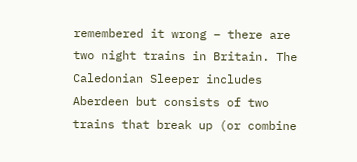remembered it wrong – there are two night trains in Britain. The Caledonian Sleeper includes Aberdeen but consists of two trains that break up (or combine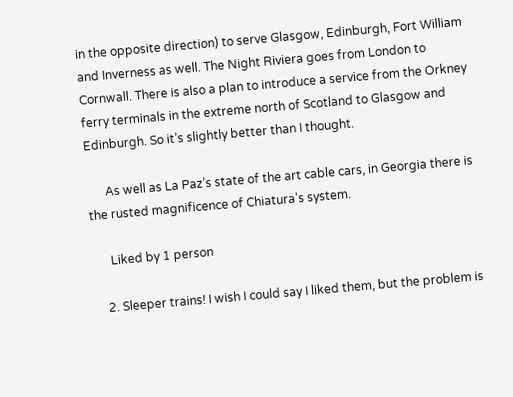in the opposite direction) to serve Glasgow, Edinburgh, Fort William and Inverness as well. The Night Riviera goes from London to Cornwall. There is also a plan to introduce a service from the Orkney ferry terminals in the extreme north of Scotland to Glasgow and Edinburgh. So it’s slightly better than I thought.

      As well as La Paz’s state of the art cable cars, in Georgia there is the rusted magnificence of Chiatura’s system.

      Liked by 1 person

    2. Sleeper trains! I wish I could say I liked them, but the problem is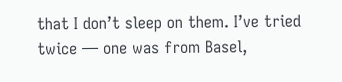that I don’t sleep on them. I’ve tried twice — one was from Basel,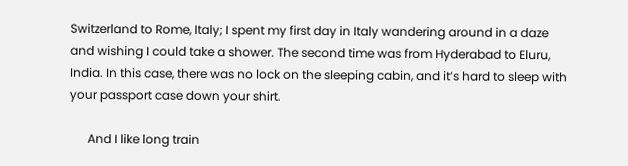Switzerland to Rome, Italy; I spent my first day in Italy wandering around in a daze and wishing I could take a shower. The second time was from Hyderabad to Eluru, India. In this case, there was no lock on the sleeping cabin, and it’s hard to sleep with your passport case down your shirt.

      And I like long train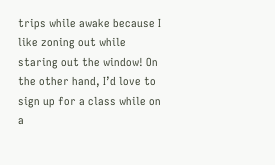trips while awake because I like zoning out while staring out the window! On the other hand, I’d love to sign up for a class while on a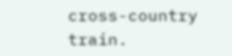cross-country train.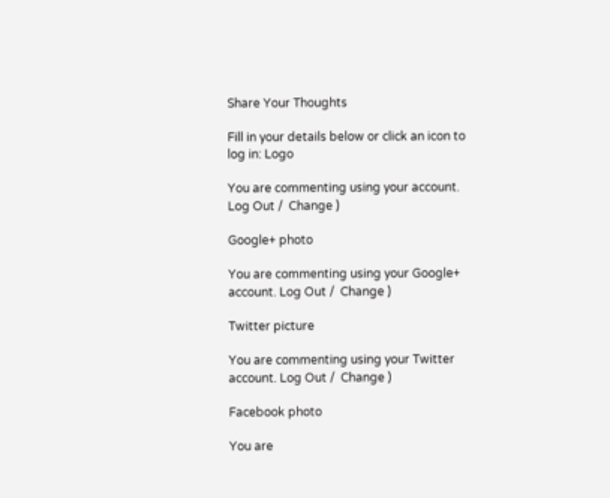Share Your Thoughts

Fill in your details below or click an icon to log in: Logo

You are commenting using your account. Log Out /  Change )

Google+ photo

You are commenting using your Google+ account. Log Out /  Change )

Twitter picture

You are commenting using your Twitter account. Log Out /  Change )

Facebook photo

You are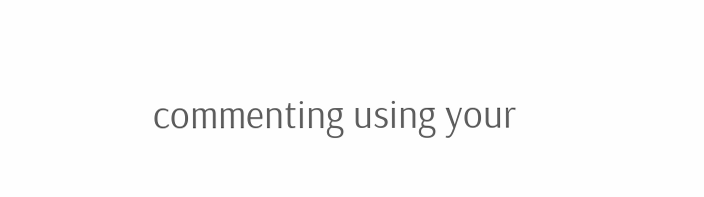commenting using your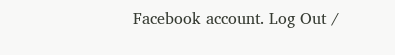Facebook account. Log Out /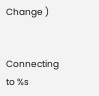Change )


Connecting to %s